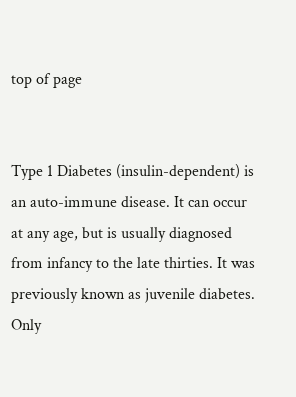top of page


Type 1 Diabetes (insulin-dependent) is an auto-immune disease. It can occur at any age, but is usually diagnosed from infancy to the late thirties. It was previously known as juvenile diabetes. Only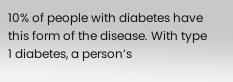10% of people with diabetes have this form of the disease. With type 1 diabetes, a person’s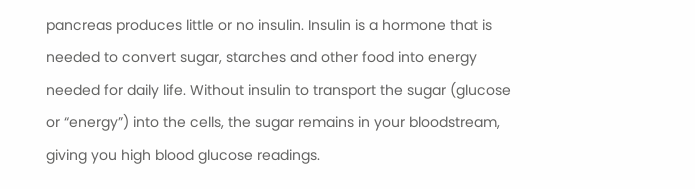pancreas produces little or no insulin. Insulin is a hormone that is needed to convert sugar, starches and other food into energy needed for daily life. Without insulin to transport the sugar (glucose or “energy”) into the cells, the sugar remains in your bloodstream, giving you high blood glucose readings.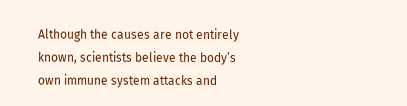Although the causes are not entirely known, scientists believe the body’s own immune system attacks and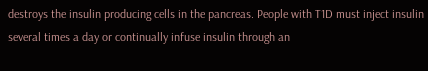destroys the insulin producing cells in the pancreas. People with T1D must inject insulin several times a day or continually infuse insulin through an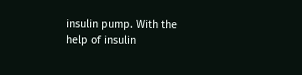insulin pump. With the help of insulin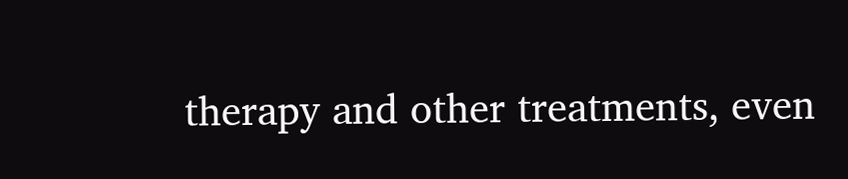therapy and other treatments, even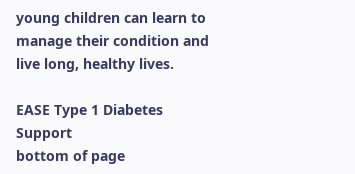young children can learn to manage their condition and live long, healthy lives.

EASE Type 1 Diabetes Support
bottom of page